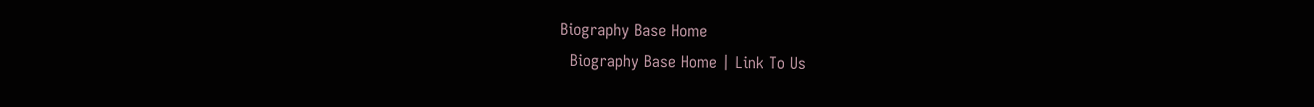Biography Base Home
  Biography Base Home | Link To Us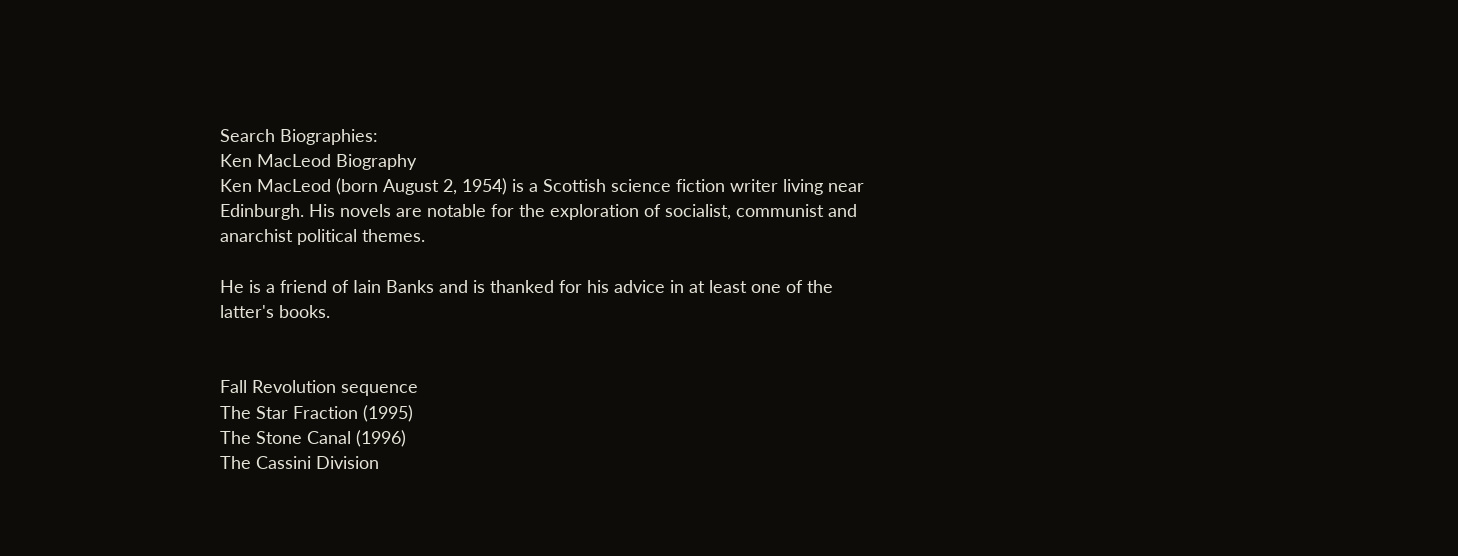Search Biographies:
Ken MacLeod Biography
Ken MacLeod (born August 2, 1954) is a Scottish science fiction writer living near Edinburgh. His novels are notable for the exploration of socialist, communist and anarchist political themes.

He is a friend of Iain Banks and is thanked for his advice in at least one of the latter's books.


Fall Revolution sequence
The Star Fraction (1995)
The Stone Canal (1996)
The Cassini Division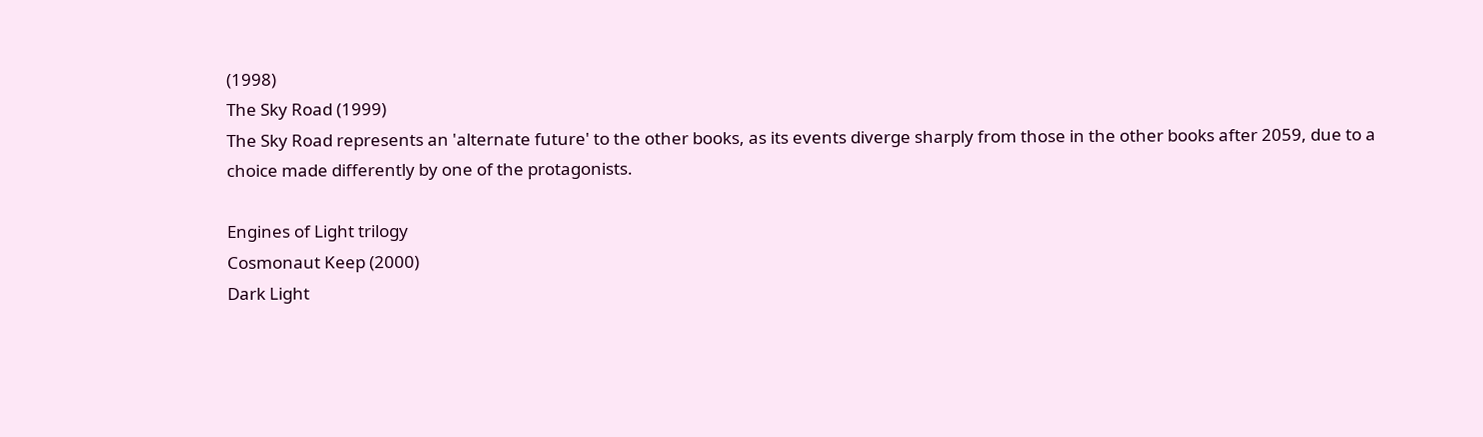(1998)
The Sky Road (1999)
The Sky Road represents an 'alternate future' to the other books, as its events diverge sharply from those in the other books after 2059, due to a choice made differently by one of the protagonists.

Engines of Light trilogy
Cosmonaut Keep (2000)
Dark Light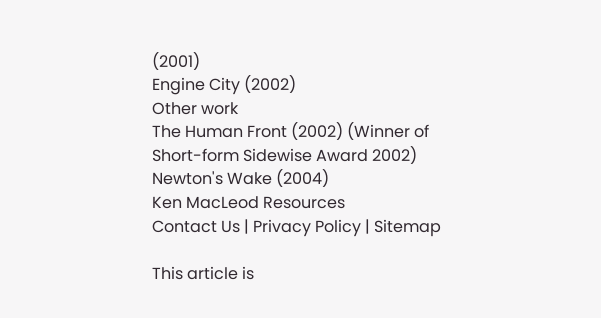(2001)
Engine City (2002)
Other work
The Human Front (2002) (Winner of Short-form Sidewise Award 2002)
Newton's Wake (2004)
Ken MacLeod Resources
Contact Us | Privacy Policy | Sitemap

This article is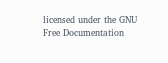licensed under the GNU Free Documentation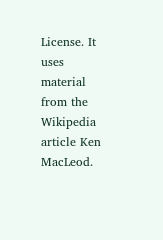License. It uses material from the Wikipedia article Ken MacLeod.